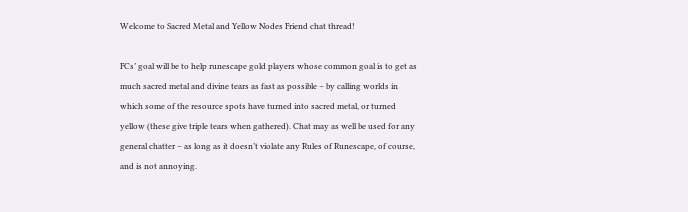Welcome to Sacred Metal and Yellow Nodes Friend chat thread!

FCs’ goal will be to help runescape gold players whose common goal is to get as much sacred metal and divine tears as fast as possible – by calling worlds in which some of the resource spots have turned into sacred metal, or turned yellow (these give triple tears when gathered). Chat may as well be used for any general chatter – as long as it doesn’t violate any Rules of Runescape, of course, and is not annoying.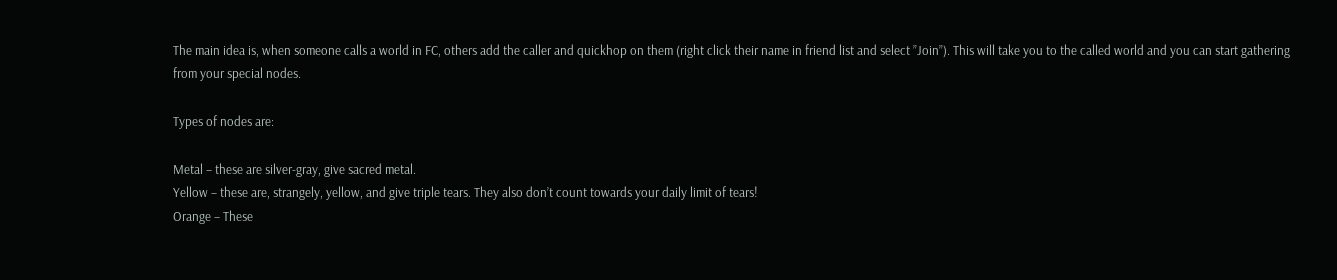The main idea is, when someone calls a world in FC, others add the caller and quickhop on them (right click their name in friend list and select ”Join”). This will take you to the called world and you can start gathering from your special nodes.

Types of nodes are:

Metal – these are silver-gray, give sacred metal.
Yellow – these are, strangely, yellow, and give triple tears. They also don’t count towards your daily limit of tears!
Orange – These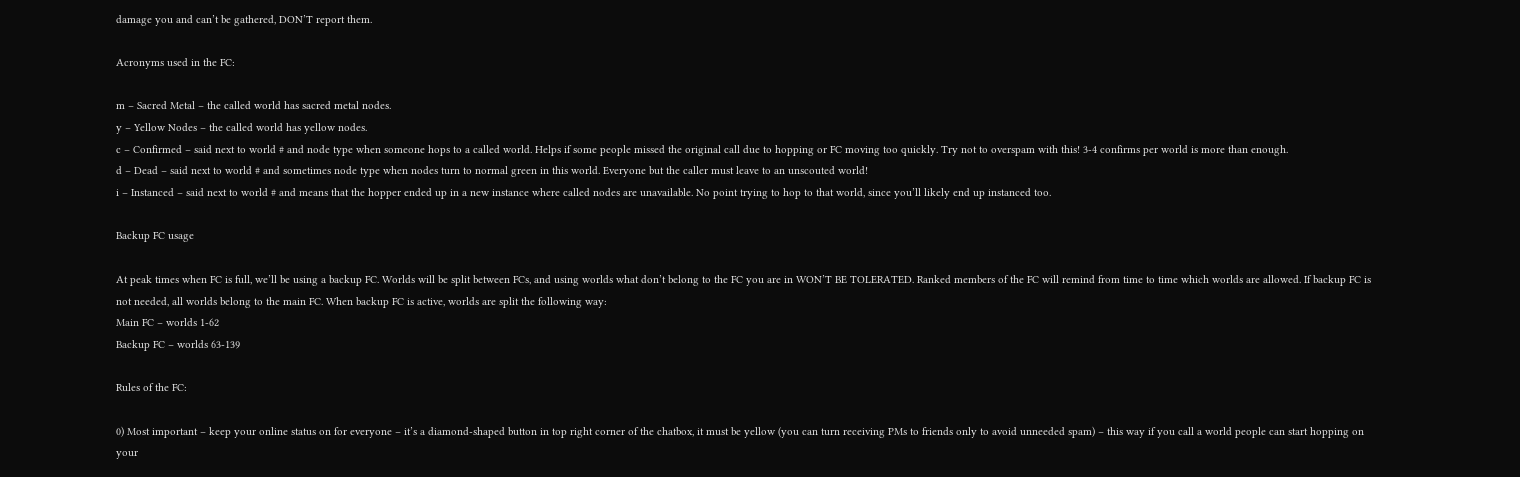damage you and can’t be gathered, DON’T report them.

Acronyms used in the FC:

m – Sacred Metal – the called world has sacred metal nodes.
y – Yellow Nodes – the called world has yellow nodes.
c – Confirmed – said next to world # and node type when someone hops to a called world. Helps if some people missed the original call due to hopping or FC moving too quickly. Try not to overspam with this! 3-4 confirms per world is more than enough.
d – Dead – said next to world # and sometimes node type when nodes turn to normal green in this world. Everyone but the caller must leave to an unscouted world!
i – Instanced – said next to world # and means that the hopper ended up in a new instance where called nodes are unavailable. No point trying to hop to that world, since you’ll likely end up instanced too.

Backup FC usage

At peak times when FC is full, we’ll be using a backup FC. Worlds will be split between FCs, and using worlds what don’t belong to the FC you are in WON’T BE TOLERATED. Ranked members of the FC will remind from time to time which worlds are allowed. If backup FC is not needed, all worlds belong to the main FC. When backup FC is active, worlds are split the following way:
Main FC – worlds 1-62
Backup FC – worlds 63-139

Rules of the FC:

0) Most important – keep your online status on for everyone – it’s a diamond-shaped button in top right corner of the chatbox, it must be yellow (you can turn receiving PMs to friends only to avoid unneeded spam) – this way if you call a world people can start hopping on your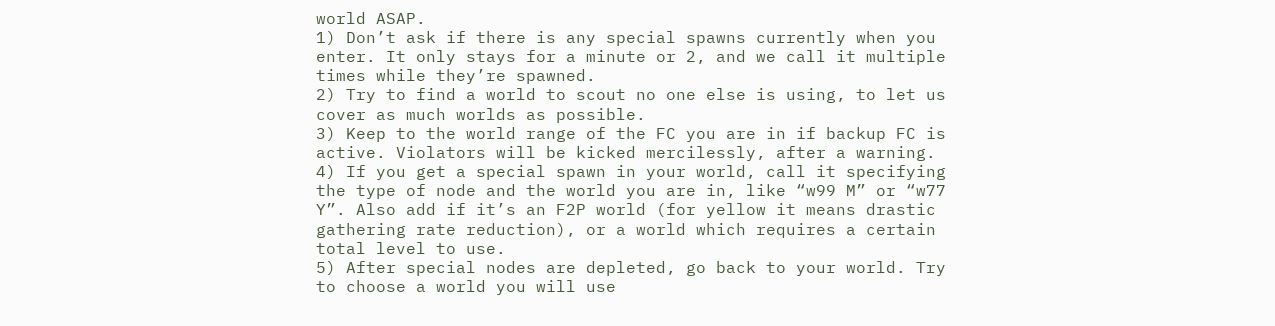world ASAP.
1) Don’t ask if there is any special spawns currently when you enter. It only stays for a minute or 2, and we call it multiple times while they’re spawned.
2) Try to find a world to scout no one else is using, to let us cover as much worlds as possible.
3) Keep to the world range of the FC you are in if backup FC is active. Violators will be kicked mercilessly, after a warning.
4) If you get a special spawn in your world, call it specifying the type of node and the world you are in, like “w99 M” or “w77 Y”. Also add if it’s an F2P world (for yellow it means drastic gathering rate reduction), or a world which requires a certain total level to use.
5) After special nodes are depleted, go back to your world. Try to choose a world you will use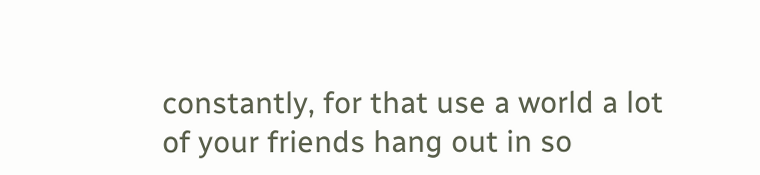constantly, for that use a world a lot of your friends hang out in so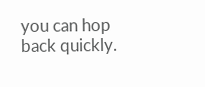you can hop back quickly.